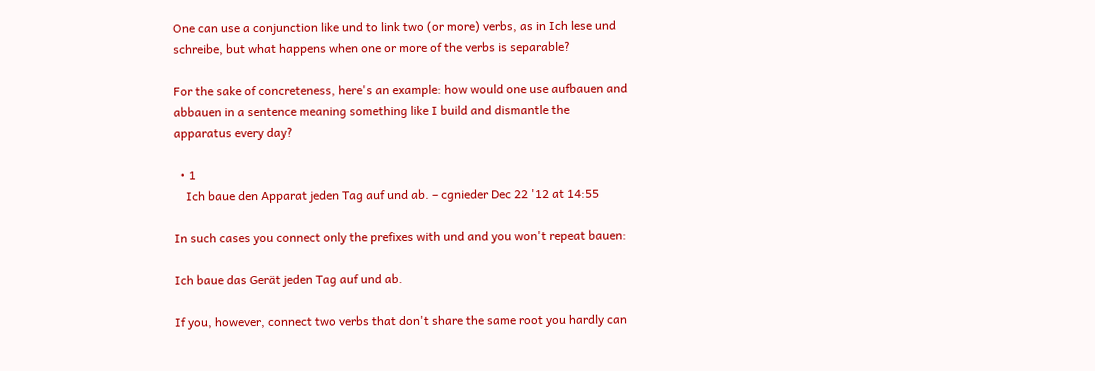One can use a conjunction like und to link two (or more) verbs, as in Ich lese und schreibe, but what happens when one or more of the verbs is separable?

For the sake of concreteness, here's an example: how would one use aufbauen and abbauen in a sentence meaning something like I build and dismantle the apparatus every day?

  • 1
    Ich baue den Apparat jeden Tag auf und ab. – cgnieder Dec 22 '12 at 14:55

In such cases you connect only the prefixes with und and you won't repeat bauen:

Ich baue das Gerät jeden Tag auf und ab.

If you, however, connect two verbs that don't share the same root you hardly can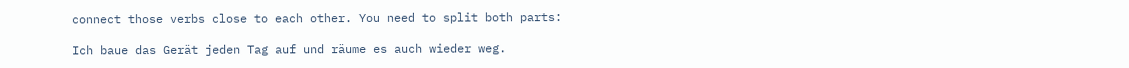connect those verbs close to each other. You need to split both parts:

Ich baue das Gerät jeden Tag auf und räume es auch wieder weg.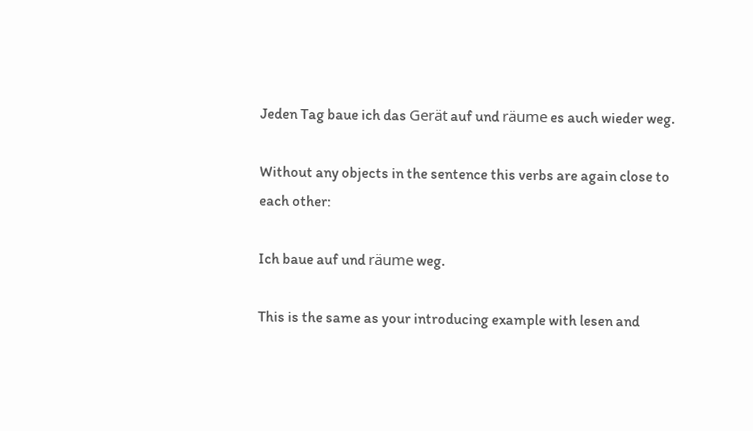Jeden Tag baue ich das Gerät auf und räume es auch wieder weg.

Without any objects in the sentence this verbs are again close to each other:

Ich baue auf und räume weg.

This is the same as your introducing example with lesen and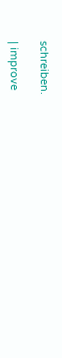schreiben.

| improve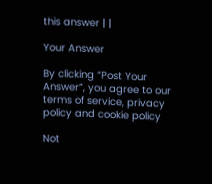this answer | |

Your Answer

By clicking “Post Your Answer”, you agree to our terms of service, privacy policy and cookie policy

Not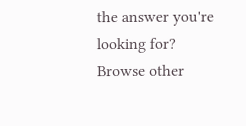the answer you're looking for? Browse other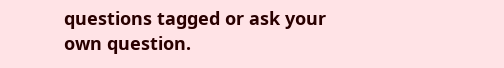questions tagged or ask your own question.